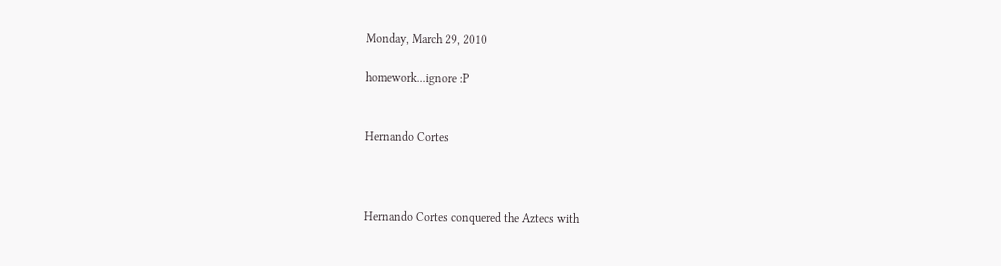Monday, March 29, 2010

homework...ignore :P


Hernando Cortes



Hernando Cortes conquered the Aztecs with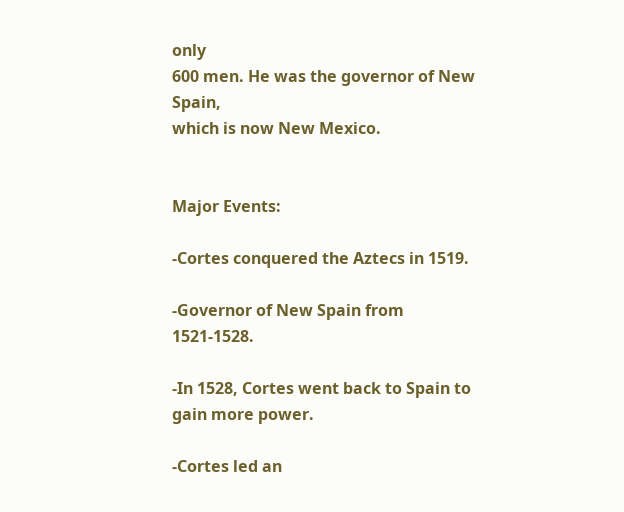only
600 men. He was the governor of New Spain,
which is now New Mexico.


Major Events:

-Cortes conquered the Aztecs in 1519.

-Governor of New Spain from 1521-1528.

-In 1528, Cortes went back to Spain to
gain more power.

-Cortes led an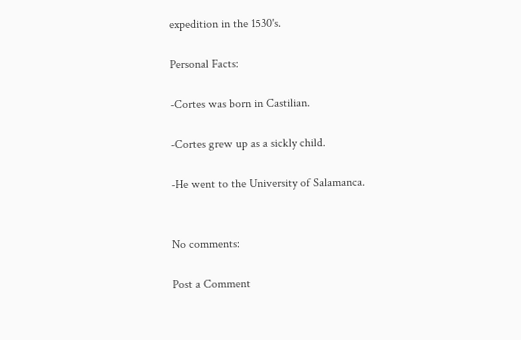expedition in the 1530's.

Personal Facts:

-Cortes was born in Castilian.

-Cortes grew up as a sickly child.

-He went to the University of Salamanca.


No comments:

Post a Comment